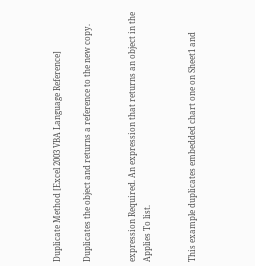Duplicate Method [Excel 2003 VBA Language Reference]

Duplicates the object and returns a reference to the new copy.


expression Required. An expression that returns an object in the Applies To list.


This example duplicates embedded chart one on Sheet1 and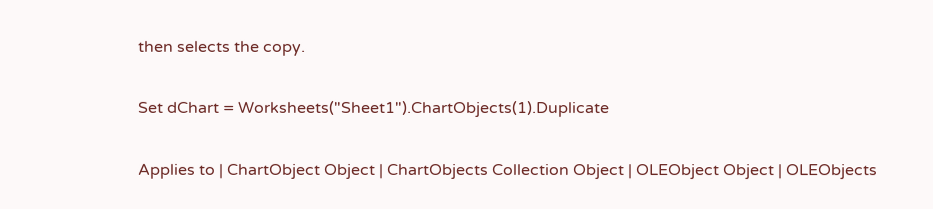then selects the copy.

Set dChart = Worksheets("Sheet1").ChartObjects(1).Duplicate

Applies to | ChartObject Object | ChartObjects Collection Object | OLEObject Object | OLEObjects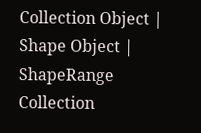Collection Object | Shape Object | ShapeRange Collection